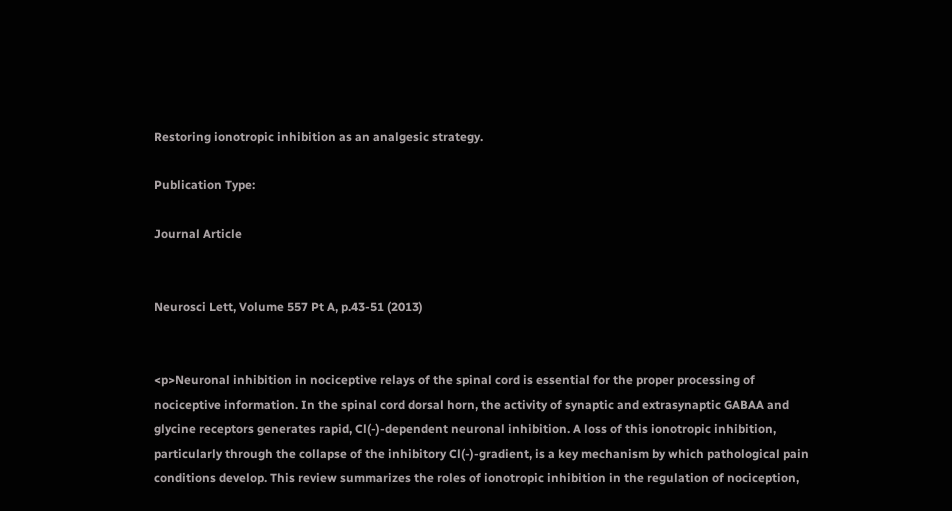Restoring ionotropic inhibition as an analgesic strategy.

Publication Type:

Journal Article


Neurosci Lett, Volume 557 Pt A, p.43-51 (2013)


<p>Neuronal inhibition in nociceptive relays of the spinal cord is essential for the proper processing of nociceptive information. In the spinal cord dorsal horn, the activity of synaptic and extrasynaptic GABAA and glycine receptors generates rapid, Cl(-)-dependent neuronal inhibition. A loss of this ionotropic inhibition, particularly through the collapse of the inhibitory Cl(-)-gradient, is a key mechanism by which pathological pain conditions develop. This review summarizes the roles of ionotropic inhibition in the regulation of nociception,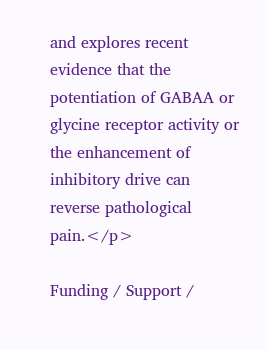and explores recent evidence that the potentiation of GABAA or glycine receptor activity or the enhancement of inhibitory drive can reverse pathological pain.</p>

Funding / Support /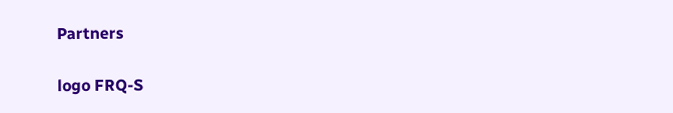Partners

logo FRQ-S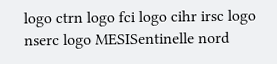logo ctrn logo fci logo cihr irsc logo nserc logo MESISentinelle nord